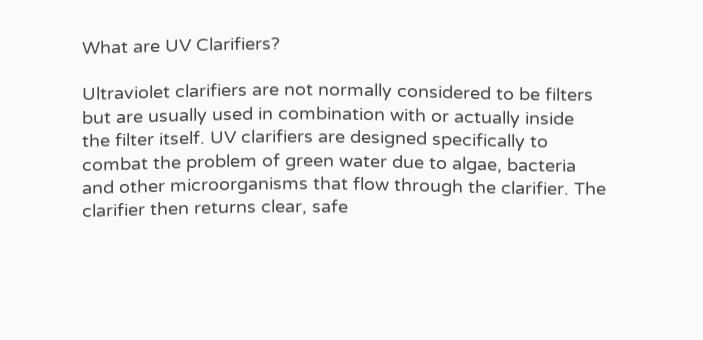What are UV Clarifiers?

Ultraviolet clarifiers are not normally considered to be filters but are usually used in combination with or actually inside the filter itself. UV clarifiers are designed specifically to combat the problem of green water due to algae, bacteria and other microorganisms that flow through the clarifier. The clarifier then returns clear, safe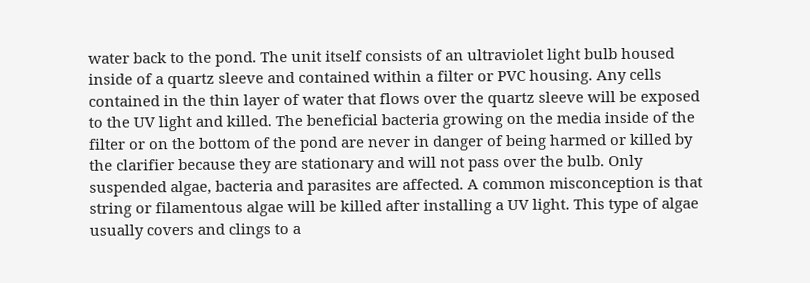water back to the pond. The unit itself consists of an ultraviolet light bulb housed inside of a quartz sleeve and contained within a filter or PVC housing. Any cells contained in the thin layer of water that flows over the quartz sleeve will be exposed to the UV light and killed. The beneficial bacteria growing on the media inside of the filter or on the bottom of the pond are never in danger of being harmed or killed by the clarifier because they are stationary and will not pass over the bulb. Only suspended algae, bacteria and parasites are affected. A common misconception is that string or filamentous algae will be killed after installing a UV light. This type of algae usually covers and clings to a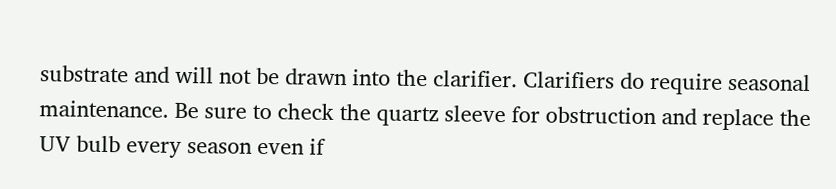substrate and will not be drawn into the clarifier. Clarifiers do require seasonal maintenance. Be sure to check the quartz sleeve for obstruction and replace the UV bulb every season even if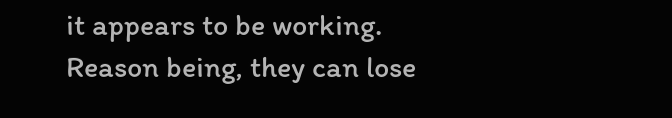it appears to be working. Reason being, they can lose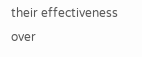their effectiveness over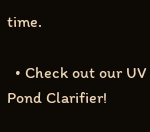time.

  • Check out our UV Pond Clarifier!